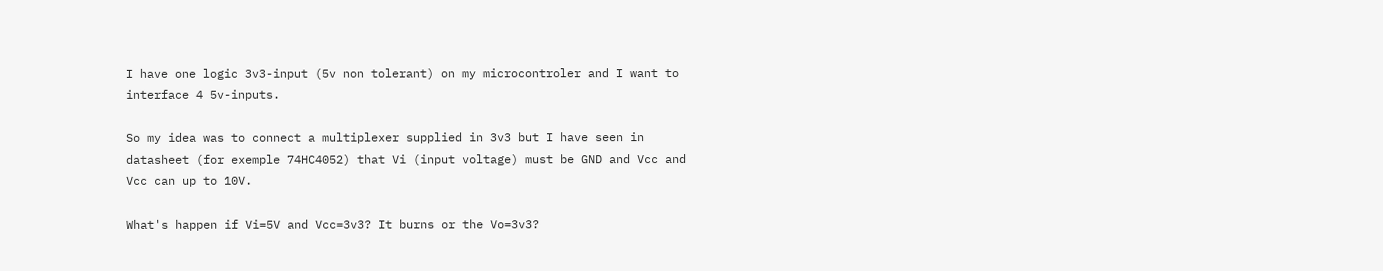I have one logic 3v3-input (5v non tolerant) on my microcontroler and I want to interface 4 5v-inputs.

So my idea was to connect a multiplexer supplied in 3v3 but I have seen in datasheet (for exemple 74HC4052) that Vi (input voltage) must be GND and Vcc and Vcc can up to 10V.

What's happen if Vi=5V and Vcc=3v3? It burns or the Vo=3v3?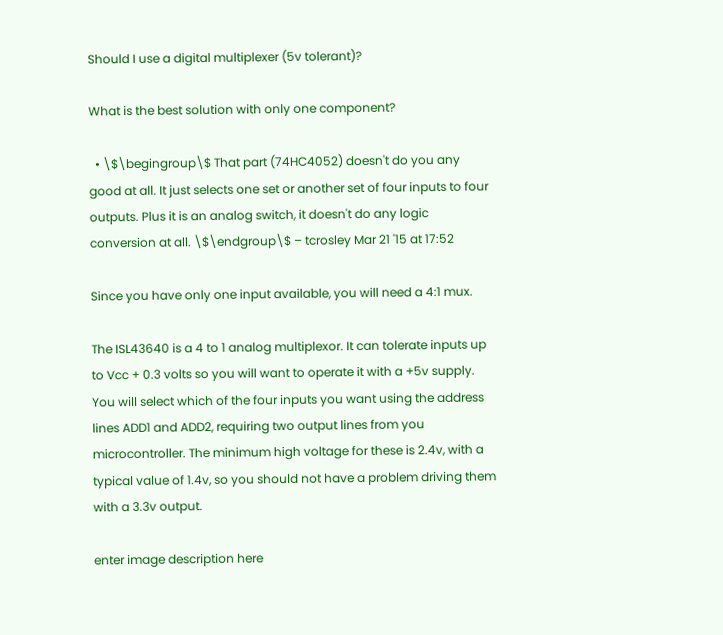Should I use a digital multiplexer (5v tolerant)?

What is the best solution with only one component?

  • \$\begingroup\$ That part (74HC4052) doesn't do you any good at all. It just selects one set or another set of four inputs to four outputs. Plus it is an analog switch, it doesn't do any logic conversion at all. \$\endgroup\$ – tcrosley Mar 21 '15 at 17:52

Since you have only one input available, you will need a 4:1 mux.

The ISL43640 is a 4 to 1 analog multiplexor. It can tolerate inputs up to Vcc + 0.3 volts so you will want to operate it with a +5v supply. You will select which of the four inputs you want using the address lines ADD1 and ADD2, requiring two output lines from you microcontroller. The minimum high voltage for these is 2.4v, with a typical value of 1.4v, so you should not have a problem driving them with a 3.3v output.

enter image description here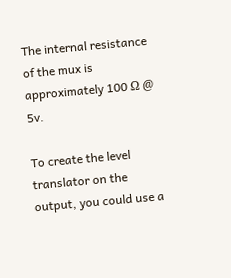The internal resistance of the mux is approximately 100 Ω @ 5v.

To create the level translator on the output, you could use a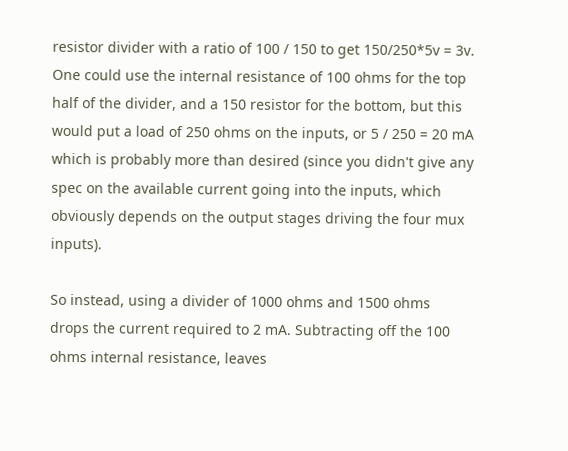resistor divider with a ratio of 100 / 150 to get 150/250*5v = 3v. One could use the internal resistance of 100 ohms for the top half of the divider, and a 150 resistor for the bottom, but this would put a load of 250 ohms on the inputs, or 5 / 250 = 20 mA which is probably more than desired (since you didn't give any spec on the available current going into the inputs, which obviously depends on the output stages driving the four mux inputs).

So instead, using a divider of 1000 ohms and 1500 ohms drops the current required to 2 mA. Subtracting off the 100 ohms internal resistance, leaves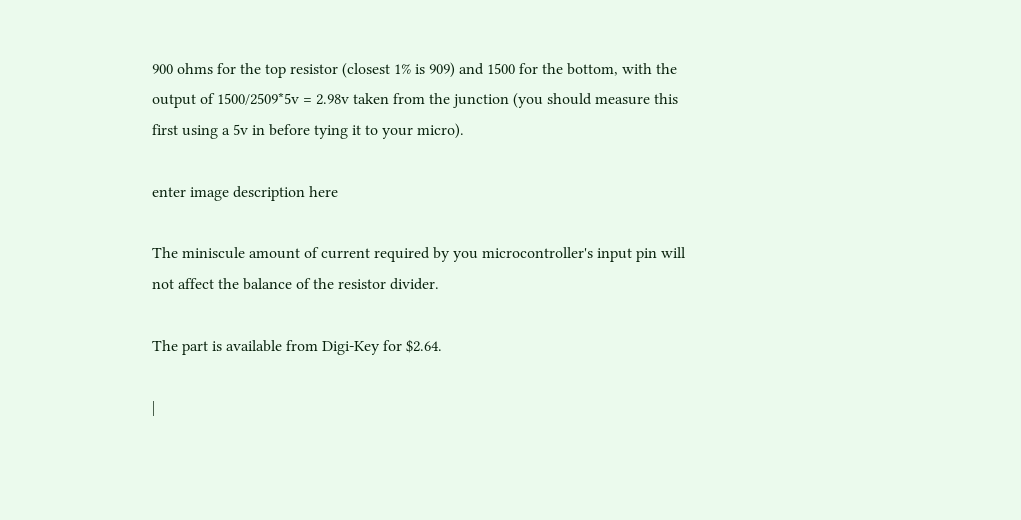900 ohms for the top resistor (closest 1% is 909) and 1500 for the bottom, with the output of 1500/2509*5v = 2.98v taken from the junction (you should measure this first using a 5v in before tying it to your micro).

enter image description here

The miniscule amount of current required by you microcontroller's input pin will not affect the balance of the resistor divider.

The part is available from Digi-Key for $2.64.

|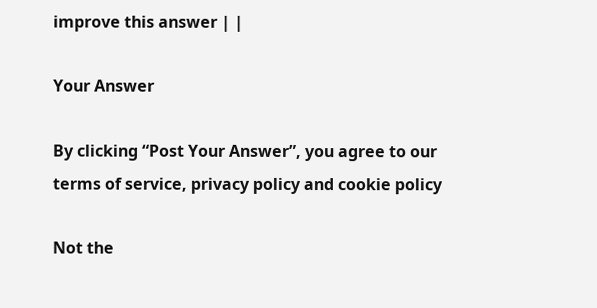improve this answer | |

Your Answer

By clicking “Post Your Answer”, you agree to our terms of service, privacy policy and cookie policy

Not the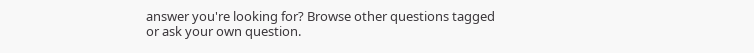answer you're looking for? Browse other questions tagged or ask your own question.